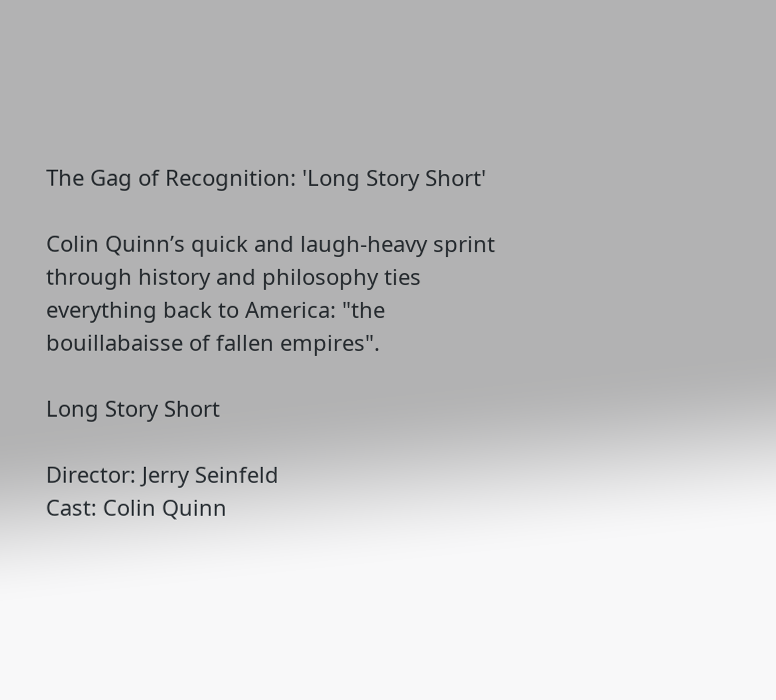The Gag of Recognition: 'Long Story Short'

Colin Quinn’s quick and laugh-heavy sprint through history and philosophy ties everything back to America: "the bouillabaisse of fallen empires".

Long Story Short

Director: Jerry Seinfeld
Cast: Colin Quinn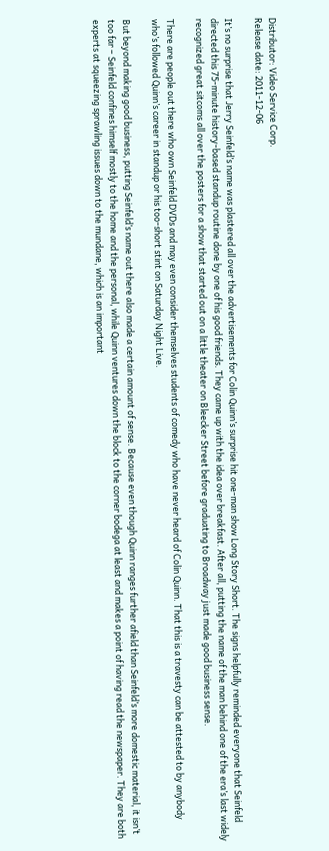Distributor: Video Service Corp.
Release date: 2011-12-06

It’s no surprise that Jerry Seinfeld’s name was plastered all over the advertisements for Colin Quinn’s surprise hit one-man show Long Story Short. The signs helpfully reminded everyone that Seinfeld directed this 75-minute history-based standup routine done by one of his good friends. They came up with the idea over breakfast. After all, putting the name of the man behind one of the era’s last widely recognized great sitcoms all over the posters for a show that started out on a little theater on Bleecker Street before graduating to Broadway just made good business sense.

There are people out there who own Seinfeld DVDs and may even consider themselves students of comedy who have never heard of Colin Quinn. That this is a travesty can be attested to by anybody who’s followed Quinn’s career in standup or his too-short stint on Saturday Night Live.

But beyond making good business, putting Seinfeld’s name out there also made a certain amount of sense. Because even though Quinn ranges further afield than Seinfeld’s more domestic material, it isn’t too far – Seinfeld confines himself mostly to the home and the personal, while Quinn ventures down the block to the corner bodega at least and makes a point of having read the newspaper. They are both experts at squeezing sprawling issues down to the mundane, which is an important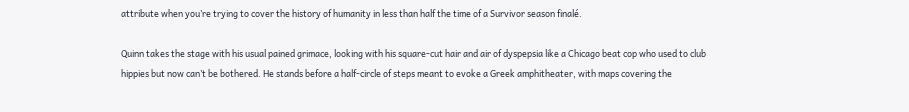attribute when you’re trying to cover the history of humanity in less than half the time of a Survivor season finalé.

Quinn takes the stage with his usual pained grimace, looking with his square-cut hair and air of dyspepsia like a Chicago beat cop who used to club hippies but now can’t be bothered. He stands before a half-circle of steps meant to evoke a Greek amphitheater, with maps covering the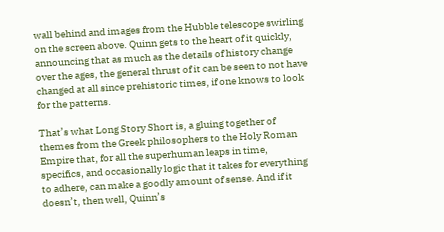wall behind and images from the Hubble telescope swirling on the screen above. Quinn gets to the heart of it quickly, announcing that as much as the details of history change over the ages, the general thrust of it can be seen to not have changed at all since prehistoric times, if one knows to look for the patterns.

That’s what Long Story Short is, a gluing together of themes from the Greek philosophers to the Holy Roman Empire that, for all the superhuman leaps in time, specifics, and occasionally logic that it takes for everything to adhere, can make a goodly amount of sense. And if it doesn’t, then well, Quinn’s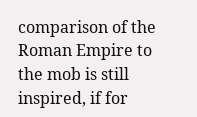comparison of the Roman Empire to the mob is still inspired, if for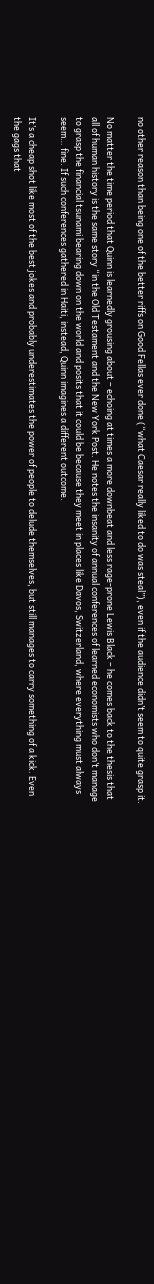no other reason than being one of the better riffs on Good Fellas ever done (“what Caesar really liked to do was steal”), even if the audience didn’t seem to quite grasp it.

No matter the time period that Quinn is learnedly grousing about – echoing at times a more downbeat and less rage-prone Lewis Black – he comes back to the thesis that all of human history is the same story “in the Old Testament and the New York Post. He notes the insanity of annual conferences of learned economists who don’t manage to grasp the financial tsunami bearing down on the world and posits that it could be because they meet in places like Davos, Switzerland, where everything must always seem… fine. If such conferences gathered in Haiti, instead, Quinn imagines a different outcome.

It’s a cheap shot like most of the best jokes and probably underestimates the power of people to delude themselves, but still manages to carry something of a kick. Even the gags that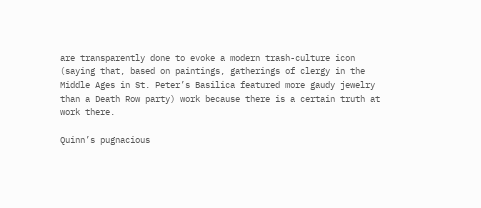are transparently done to evoke a modern trash-culture icon (saying that, based on paintings, gatherings of clergy in the Middle Ages in St. Peter’s Basilica featured more gaudy jewelry than a Death Row party) work because there is a certain truth at work there.

Quinn’s pugnacious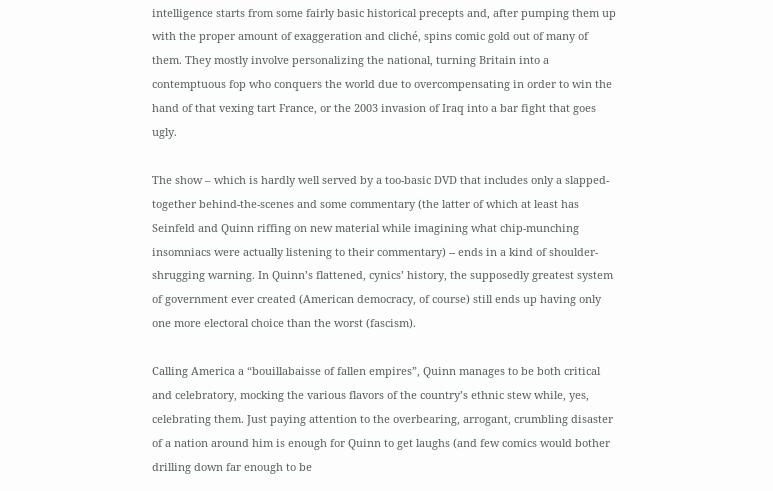intelligence starts from some fairly basic historical precepts and, after pumping them up with the proper amount of exaggeration and cliché, spins comic gold out of many of them. They mostly involve personalizing the national, turning Britain into a contemptuous fop who conquers the world due to overcompensating in order to win the hand of that vexing tart France, or the 2003 invasion of Iraq into a bar fight that goes ugly.

The show – which is hardly well served by a too-basic DVD that includes only a slapped-together behind-the-scenes and some commentary (the latter of which at least has Seinfeld and Quinn riffing on new material while imagining what chip-munching insomniacs were actually listening to their commentary) -- ends in a kind of shoulder-shrugging warning. In Quinn’s flattened, cynics’ history, the supposedly greatest system of government ever created (American democracy, of course) still ends up having only one more electoral choice than the worst (fascism).

Calling America a “bouillabaisse of fallen empires”, Quinn manages to be both critical and celebratory, mocking the various flavors of the country’s ethnic stew while, yes, celebrating them. Just paying attention to the overbearing, arrogant, crumbling disaster of a nation around him is enough for Quinn to get laughs (and few comics would bother drilling down far enough to be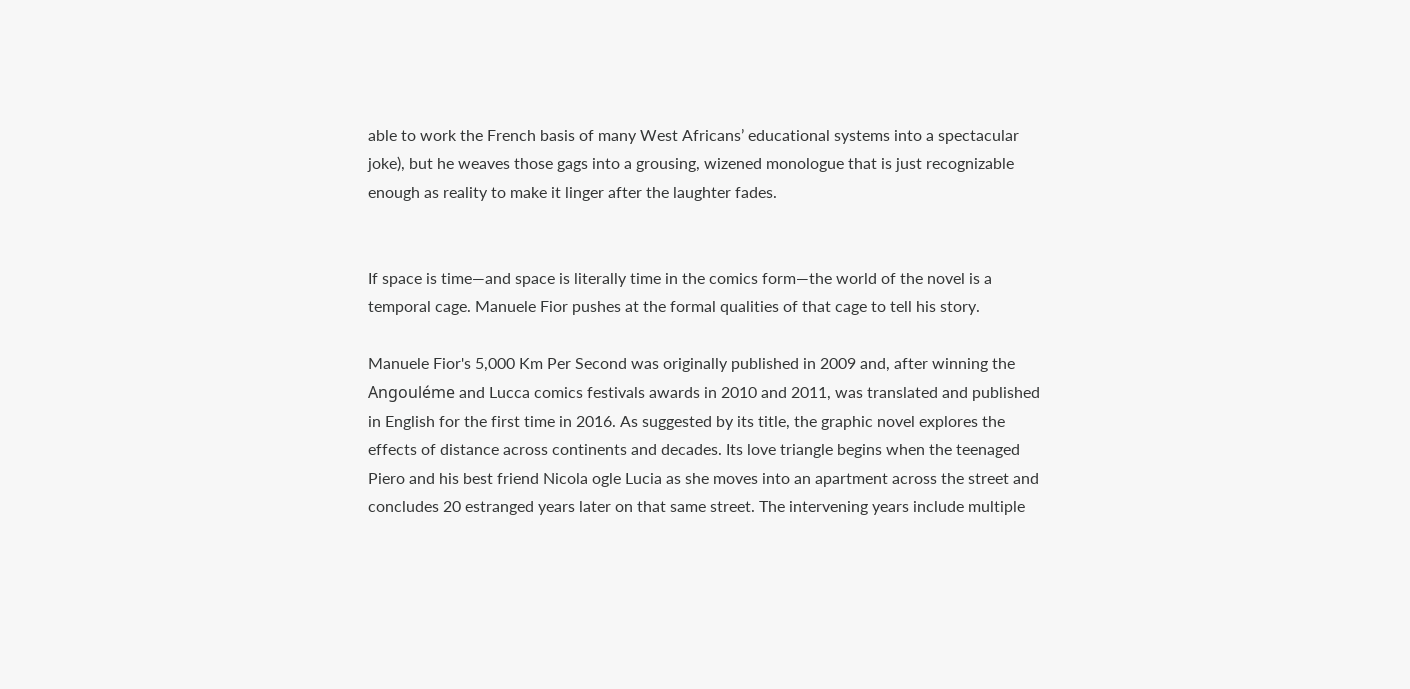able to work the French basis of many West Africans’ educational systems into a spectacular joke), but he weaves those gags into a grousing, wizened monologue that is just recognizable enough as reality to make it linger after the laughter fades.


If space is time—and space is literally time in the comics form—the world of the novel is a temporal cage. Manuele Fior pushes at the formal qualities of that cage to tell his story.

Manuele Fior's 5,000 Km Per Second was originally published in 2009 and, after winning the Angouléme and Lucca comics festivals awards in 2010 and 2011, was translated and published in English for the first time in 2016. As suggested by its title, the graphic novel explores the effects of distance across continents and decades. Its love triangle begins when the teenaged Piero and his best friend Nicola ogle Lucia as she moves into an apartment across the street and concludes 20 estranged years later on that same street. The intervening years include multiple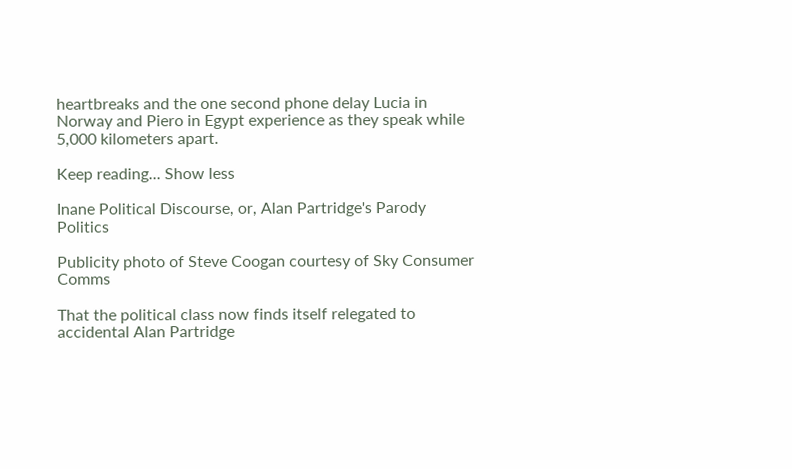heartbreaks and the one second phone delay Lucia in Norway and Piero in Egypt experience as they speak while 5,000 kilometers apart.

Keep reading... Show less

Inane Political Discourse, or, Alan Partridge's Parody Politics

Publicity photo of Steve Coogan courtesy of Sky Consumer Comms

That the political class now finds itself relegated to accidental Alan Partridge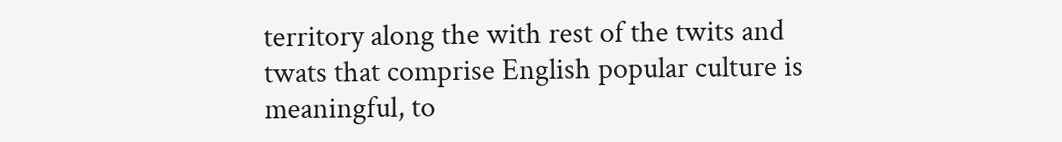territory along the with rest of the twits and twats that comprise English popular culture is meaningful, to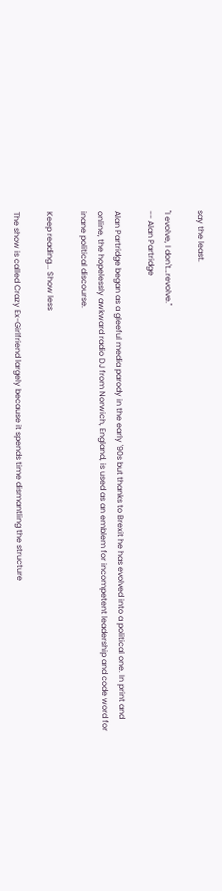say the least.

"I evolve, I don't…revolve."
-- Alan Partridge

Alan Partridge began as a gleeful media parody in the early '90s but thanks to Brexit he has evolved into a political one. In print and online, the hopelessly awkward radio DJ from Norwich, England, is used as an emblem for incompetent leadership and code word for inane political discourse.

Keep reading... Show less

The show is called Crazy Ex-Girlfriend largely because it spends time dismantling the structure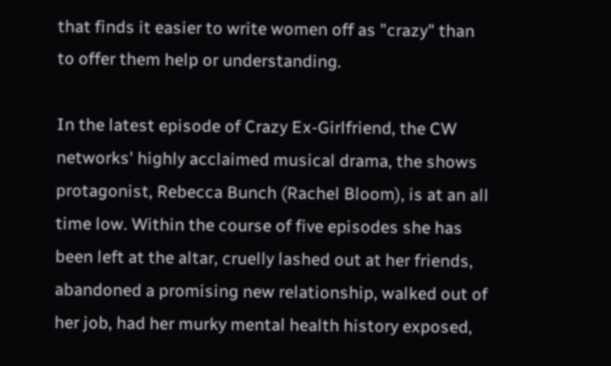that finds it easier to write women off as "crazy" than to offer them help or understanding.

In the latest episode of Crazy Ex-Girlfriend, the CW networks' highly acclaimed musical drama, the shows protagonist, Rebecca Bunch (Rachel Bloom), is at an all time low. Within the course of five episodes she has been left at the altar, cruelly lashed out at her friends, abandoned a promising new relationship, walked out of her job, had her murky mental health history exposed,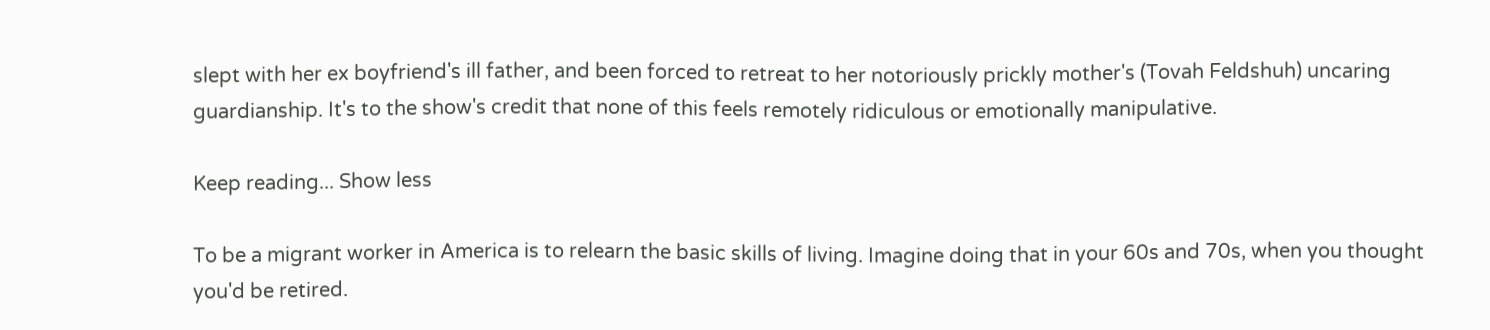slept with her ex boyfriend's ill father, and been forced to retreat to her notoriously prickly mother's (Tovah Feldshuh) uncaring guardianship. It's to the show's credit that none of this feels remotely ridiculous or emotionally manipulative.

Keep reading... Show less

To be a migrant worker in America is to relearn the basic skills of living. Imagine doing that in your 60s and 70s, when you thought you'd be retired.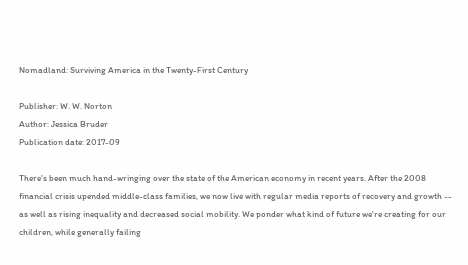Nomadland: Surviving America in the Twenty-First Century

Publisher: W. W. Norton
Author: Jessica Bruder
Publication date: 2017-09

There's been much hand-wringing over the state of the American economy in recent years. After the 2008 financial crisis upended middle-class families, we now live with regular media reports of recovery and growth -- as well as rising inequality and decreased social mobility. We ponder what kind of future we're creating for our children, while generally failing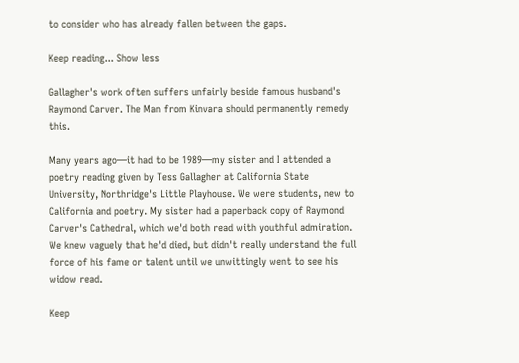to consider who has already fallen between the gaps.

Keep reading... Show less

Gallagher's work often suffers unfairly beside famous husband's Raymond Carver. The Man from Kinvara should permanently remedy this.

Many years ago—it had to be 1989—my sister and I attended a poetry reading given by Tess Gallagher at California State University, Northridge's Little Playhouse. We were students, new to California and poetry. My sister had a paperback copy of Raymond Carver's Cathedral, which we'd both read with youthful admiration. We knew vaguely that he'd died, but didn't really understand the full force of his fame or talent until we unwittingly went to see his widow read.

Keep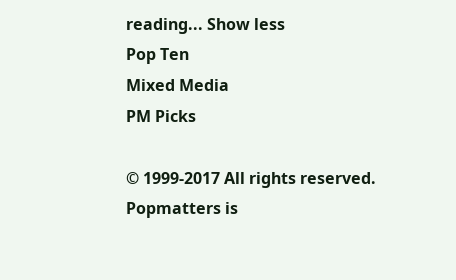reading... Show less
Pop Ten
Mixed Media
PM Picks

© 1999-2017 All rights reserved.
Popmatters is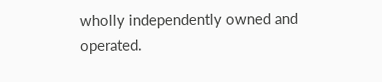wholly independently owned and operated.